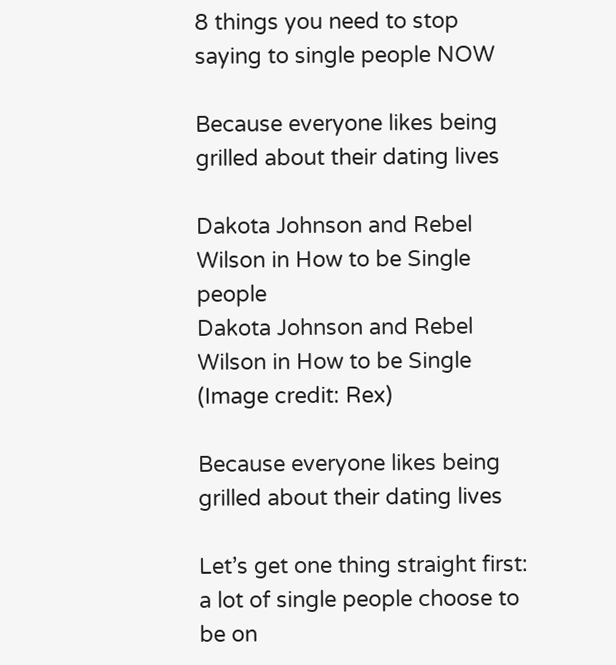8 things you need to stop saying to single people NOW

Because everyone likes being grilled about their dating lives

Dakota Johnson and Rebel Wilson in How to be Single people
Dakota Johnson and Rebel Wilson in How to be Single
(Image credit: Rex)

Because everyone likes being grilled about their dating lives

Let’s get one thing straight first: a lot of single people choose to be on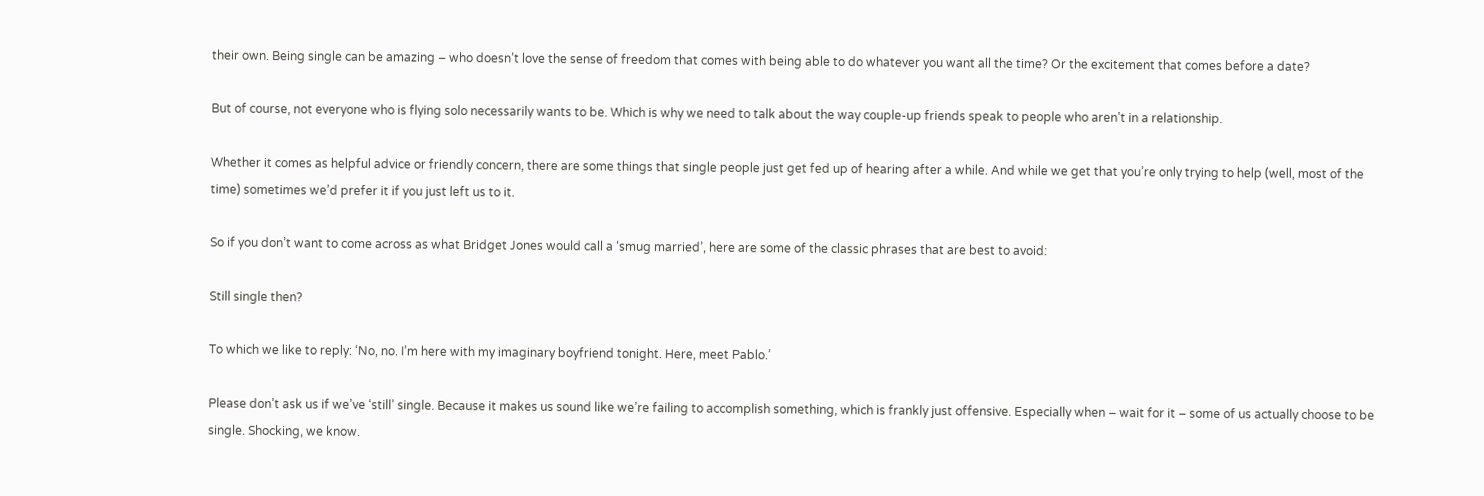their own. Being single can be amazing – who doesn’t love the sense of freedom that comes with being able to do whatever you want all the time? Or the excitement that comes before a date?

But of course, not everyone who is flying solo necessarily wants to be. Which is why we need to talk about the way couple-up friends speak to people who aren’t in a relationship.

Whether it comes as helpful advice or friendly concern, there are some things that single people just get fed up of hearing after a while. And while we get that you’re only trying to help (well, most of the time) sometimes we’d prefer it if you just left us to it.

So if you don’t want to come across as what Bridget Jones would call a ‘smug married’, here are some of the classic phrases that are best to avoid:

Still single then?

To which we like to reply: ‘No, no. I’m here with my imaginary boyfriend tonight. Here, meet Pablo.’

Please don’t ask us if we’ve ‘still’ single. Because it makes us sound like we’re failing to accomplish something, which is frankly just offensive. Especially when – wait for it – some of us actually choose to be single. Shocking, we know.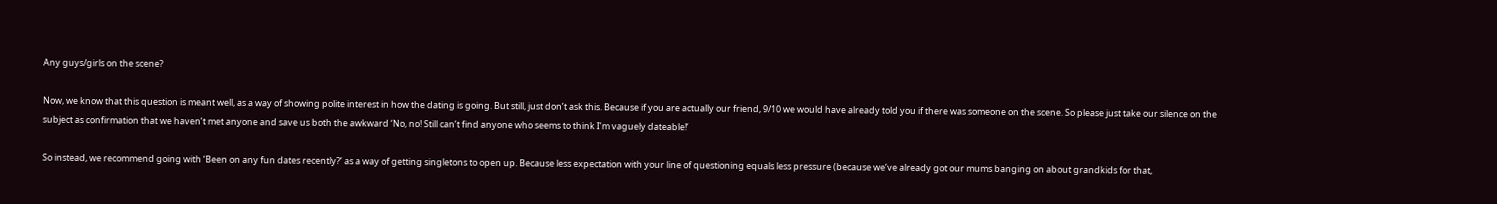Any guys/girls on the scene?

Now, we know that this question is meant well, as a way of showing polite interest in how the dating is going. But still, just don’t ask this. Because if you are actually our friend, 9/10 we would have already told you if there was someone on the scene. So please just take our silence on the subject as confirmation that we haven’t met anyone and save us both the awkward ‘No, no! Still can’t find anyone who seems to think I’m vaguely dateable!’

So instead, we recommend going with ‘Been on any fun dates recently?’ as a way of getting singletons to open up. Because less expectation with your line of questioning equals less pressure (because we’ve already got our mums banging on about grandkids for that,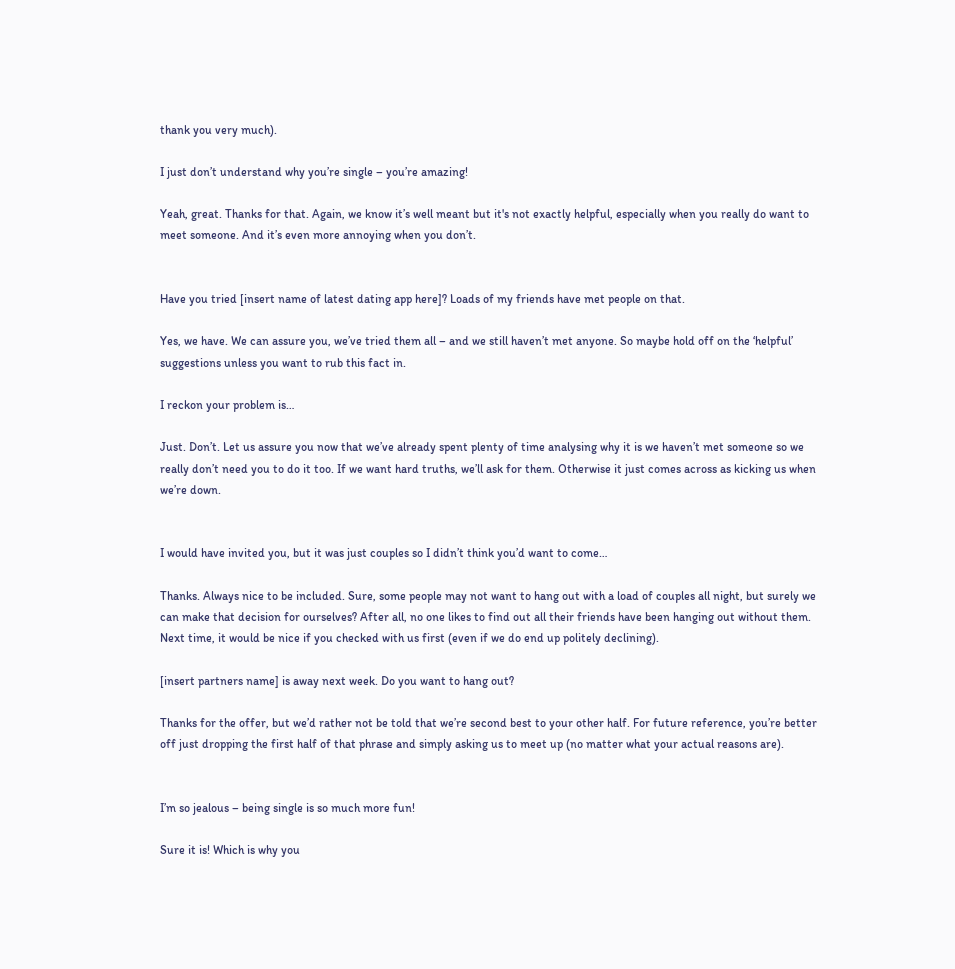thank you very much).

I just don’t understand why you’re single – you’re amazing!

Yeah, great. Thanks for that. Again, we know it’s well meant but it's not exactly helpful, especially when you really do want to meet someone. And it’s even more annoying when you don’t.


Have you tried [insert name of latest dating app here]? Loads of my friends have met people on that.

Yes, we have. We can assure you, we’ve tried them all – and we still haven’t met anyone. So maybe hold off on the ‘helpful’ suggestions unless you want to rub this fact in.

I reckon your problem is…

Just. Don’t. Let us assure you now that we’ve already spent plenty of time analysing why it is we haven’t met someone so we really don’t need you to do it too. If we want hard truths, we’ll ask for them. Otherwise it just comes across as kicking us when we’re down.


I would have invited you, but it was just couples so I didn’t think you’d want to come…

Thanks. Always nice to be included. Sure, some people may not want to hang out with a load of couples all night, but surely we can make that decision for ourselves? After all, no one likes to find out all their friends have been hanging out without them. Next time, it would be nice if you checked with us first (even if we do end up politely declining).

[insert partners name] is away next week. Do you want to hang out?

Thanks for the offer, but we’d rather not be told that we’re second best to your other half. For future reference, you’re better off just dropping the first half of that phrase and simply asking us to meet up (no matter what your actual reasons are).


I’m so jealous – being single is so much more fun!

Sure it is! Which is why you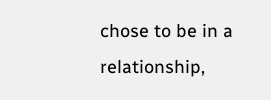chose to be in a relationship,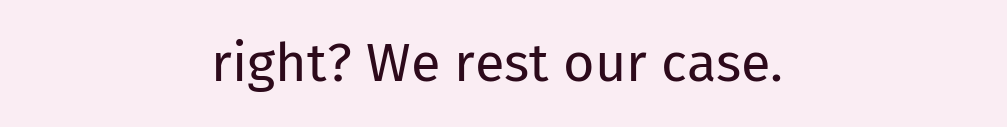right? We rest our case.